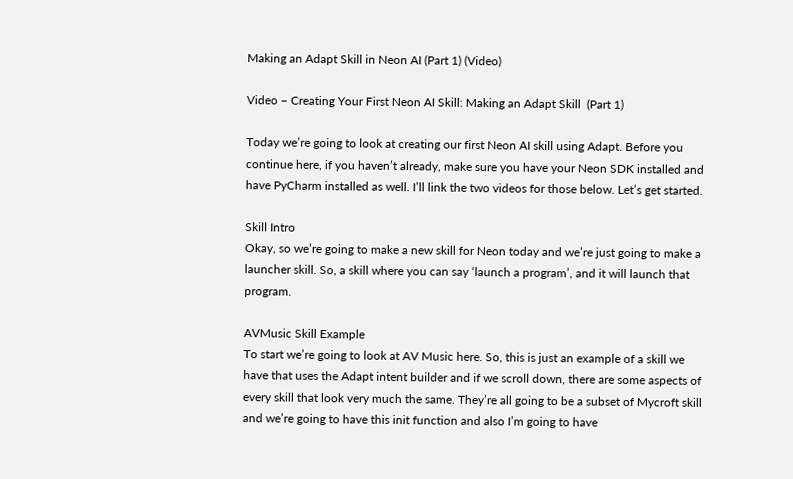Making an Adapt Skill in Neon AI (Part 1) (Video)

Video – Creating Your First Neon AI Skill: Making an Adapt Skill  (Part 1)

Today we’re going to look at creating our first Neon AI skill using Adapt. Before you continue here, if you haven’t already, make sure you have your Neon SDK installed and have PyCharm installed as well. I’ll link the two videos for those below. Let’s get started.

Skill Intro
Okay, so we’re going to make a new skill for Neon today and we’re just going to make a launcher skill. So, a skill where you can say ‘launch a program’, and it will launch that program.

AVMusic Skill Example
To start we’re going to look at AV Music here. So, this is just an example of a skill we have that uses the Adapt intent builder and if we scroll down, there are some aspects of every skill that look very much the same. They’re all going to be a subset of Mycroft skill and we’re going to have this init function and also I’m going to have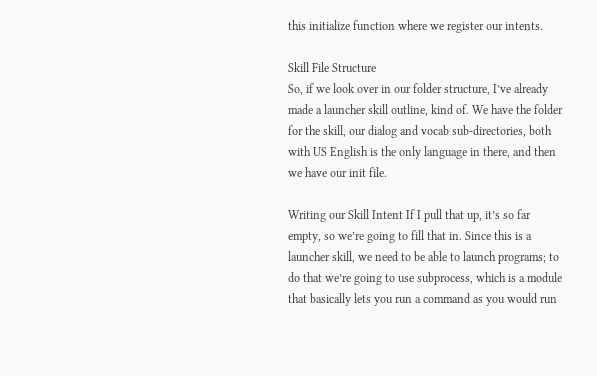this initialize function where we register our intents.

Skill File Structure
So, if we look over in our folder structure, I’ve already made a launcher skill outline, kind of. We have the folder for the skill, our dialog and vocab sub-directories, both with US English is the only language in there, and then we have our init file.

Writing our Skill Intent If I pull that up, it’s so far empty, so we’re going to fill that in. Since this is a launcher skill, we need to be able to launch programs; to do that we’re going to use subprocess, which is a module that basically lets you run a command as you would run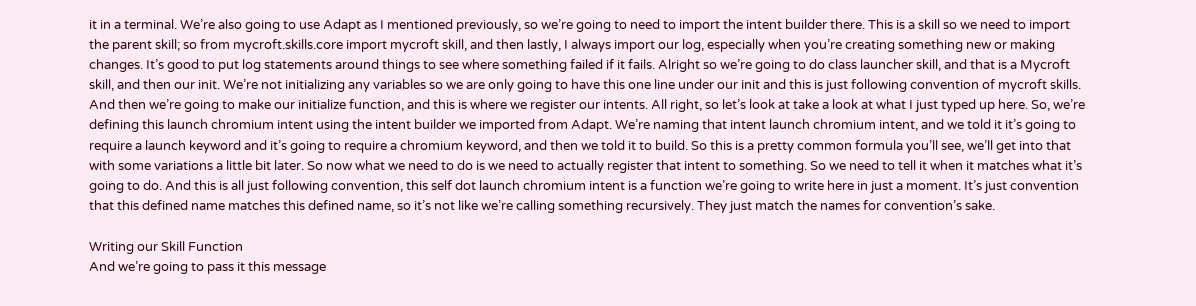it in a terminal. We’re also going to use Adapt as I mentioned previously, so we’re going to need to import the intent builder there. This is a skill so we need to import the parent skill; so from mycroft.skills.core import mycroft skill, and then lastly, I always import our log, especially when you’re creating something new or making changes. It’s good to put log statements around things to see where something failed if it fails. Alright so we’re going to do class launcher skill, and that is a Mycroft skill, and then our init. We’re not initializing any variables so we are only going to have this one line under our init and this is just following convention of mycroft skills. And then we’re going to make our initialize function, and this is where we register our intents. All right, so let’s look at take a look at what I just typed up here. So, we’re defining this launch chromium intent using the intent builder we imported from Adapt. We’re naming that intent launch chromium intent, and we told it it’s going to require a launch keyword and it’s going to require a chromium keyword, and then we told it to build. So this is a pretty common formula you’ll see, we’ll get into that with some variations a little bit later. So now what we need to do is we need to actually register that intent to something. So we need to tell it when it matches what it’s going to do. And this is all just following convention, this self dot launch chromium intent is a function we’re going to write here in just a moment. It’s just convention that this defined name matches this defined name, so it’s not like we’re calling something recursively. They just match the names for convention’s sake.

Writing our Skill Function
And we’re going to pass it this message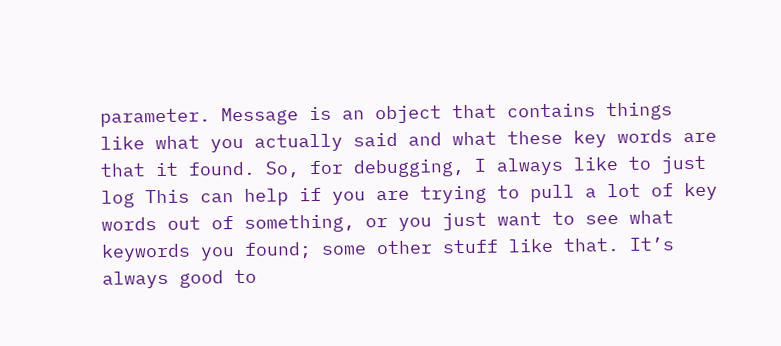parameter. Message is an object that contains things like what you actually said and what these key words are that it found. So, for debugging, I always like to just log This can help if you are trying to pull a lot of key words out of something, or you just want to see what keywords you found; some other stuff like that. It’s always good to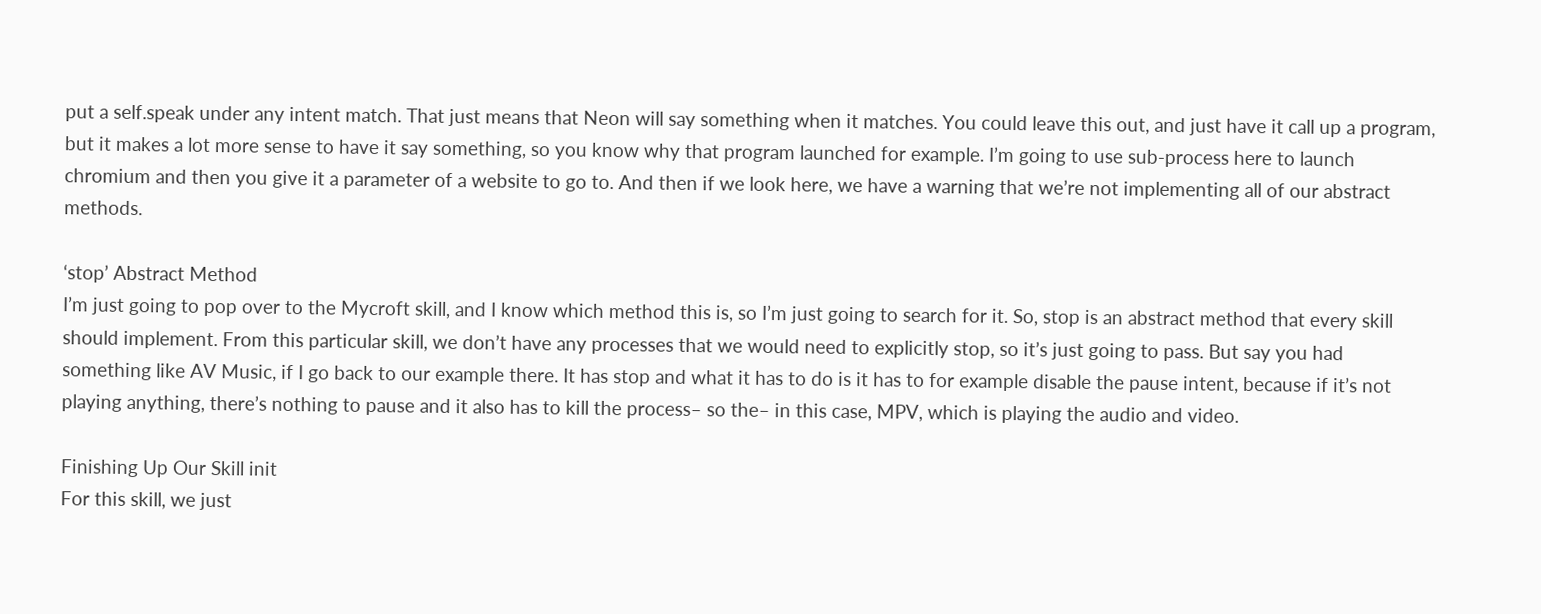put a self.speak under any intent match. That just means that Neon will say something when it matches. You could leave this out, and just have it call up a program, but it makes a lot more sense to have it say something, so you know why that program launched for example. I’m going to use sub-process here to launch chromium and then you give it a parameter of a website to go to. And then if we look here, we have a warning that we’re not implementing all of our abstract methods.

‘stop’ Abstract Method
I’m just going to pop over to the Mycroft skill, and I know which method this is, so I’m just going to search for it. So, stop is an abstract method that every skill should implement. From this particular skill, we don’t have any processes that we would need to explicitly stop, so it’s just going to pass. But say you had something like AV Music, if I go back to our example there. It has stop and what it has to do is it has to for example disable the pause intent, because if it’s not playing anything, there’s nothing to pause and it also has to kill the process– so the– in this case, MPV, which is playing the audio and video.

Finishing Up Our Skill init
For this skill, we just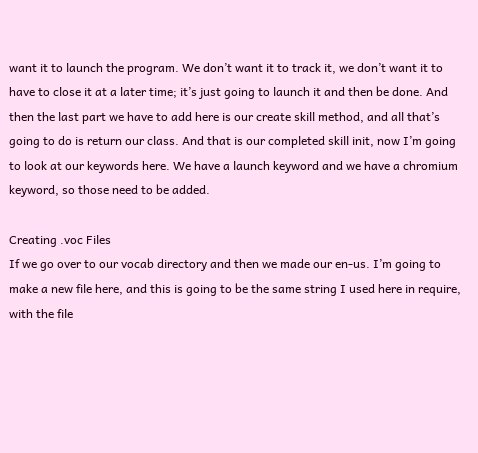want it to launch the program. We don’t want it to track it, we don’t want it to have to close it at a later time; it’s just going to launch it and then be done. And then the last part we have to add here is our create skill method, and all that’s going to do is return our class. And that is our completed skill init, now I’m going to look at our keywords here. We have a launch keyword and we have a chromium keyword, so those need to be added.

Creating .voc Files
If we go over to our vocab directory and then we made our en-us. I’m going to make a new file here, and this is going to be the same string I used here in require, with the file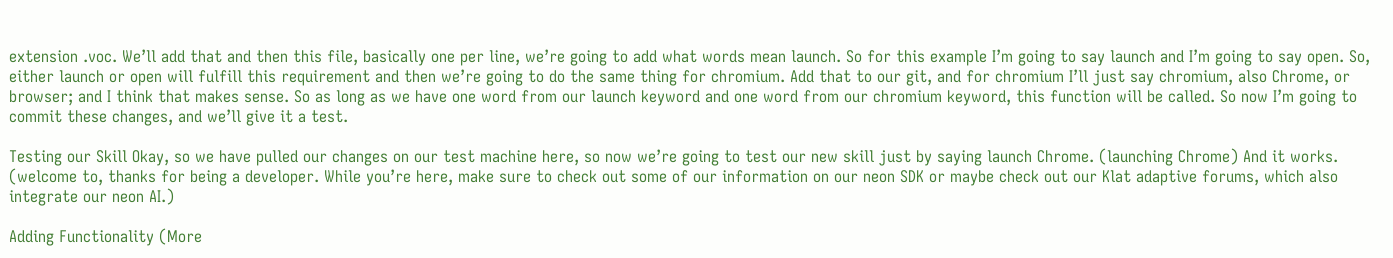extension .voc. We’ll add that and then this file, basically one per line, we’re going to add what words mean launch. So for this example I’m going to say launch and I’m going to say open. So, either launch or open will fulfill this requirement and then we’re going to do the same thing for chromium. Add that to our git, and for chromium I’ll just say chromium, also Chrome, or browser; and I think that makes sense. So as long as we have one word from our launch keyword and one word from our chromium keyword, this function will be called. So now I’m going to commit these changes, and we’ll give it a test.

Testing our Skill Okay, so we have pulled our changes on our test machine here, so now we’re going to test our new skill just by saying launch Chrome. (launching Chrome) And it works. (welcome to, thanks for being a developer. While you’re here, make sure to check out some of our information on our neon SDK or maybe check out our Klat adaptive forums, which also integrate our neon AI.)

Adding Functionality (More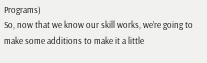Programs)
So, now that we know our skill works, we’re going to make some additions to make it a little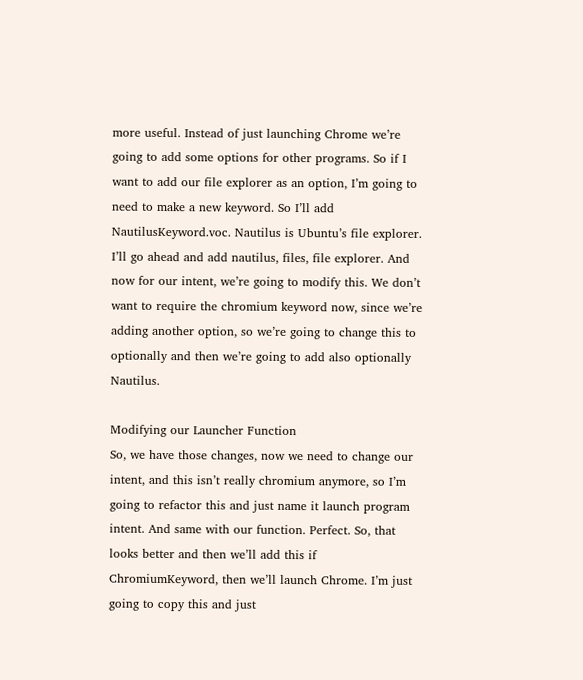more useful. Instead of just launching Chrome we’re going to add some options for other programs. So if I want to add our file explorer as an option, I’m going to need to make a new keyword. So I’ll add NautilusKeyword.voc. Nautilus is Ubuntu’s file explorer. I’ll go ahead and add nautilus, files, file explorer. And now for our intent, we’re going to modify this. We don’t want to require the chromium keyword now, since we’re adding another option, so we’re going to change this to optionally and then we’re going to add also optionally Nautilus.

Modifying our Launcher Function
So, we have those changes, now we need to change our intent, and this isn’t really chromium anymore, so I’m going to refactor this and just name it launch program intent. And same with our function. Perfect. So, that looks better and then we’ll add this if ChromiumKeyword, then we’ll launch Chrome. I’m just going to copy this and just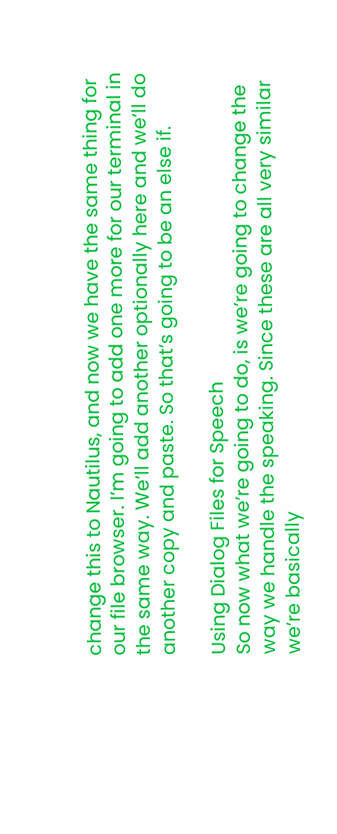change this to Nautilus, and now we have the same thing for our file browser. I’m going to add one more for our terminal in the same way. We’ll add another optionally here and we’ll do another copy and paste. So that’s going to be an else if.

Using Dialog Files for Speech
So now what we’re going to do, is we’re going to change the way we handle the speaking. Since these are all very similar we’re basically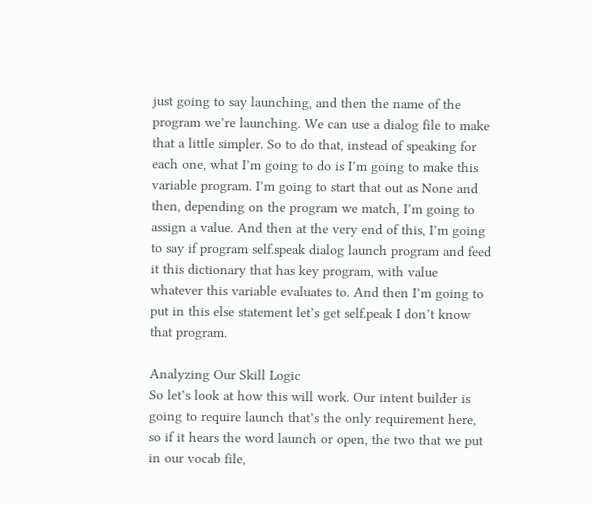just going to say launching, and then the name of the program we’re launching. We can use a dialog file to make that a little simpler. So to do that, instead of speaking for each one, what I’m going to do is I’m going to make this variable program. I’m going to start that out as None and then, depending on the program we match, I’m going to assign a value. And then at the very end of this, I’m going to say if program self.speak dialog launch program and feed it this dictionary that has key program, with value whatever this variable evaluates to. And then I’m going to put in this else statement let’s get self.peak I don’t know that program.

Analyzing Our Skill Logic
So let’s look at how this will work. Our intent builder is going to require launch that’s the only requirement here, so if it hears the word launch or open, the two that we put in our vocab file,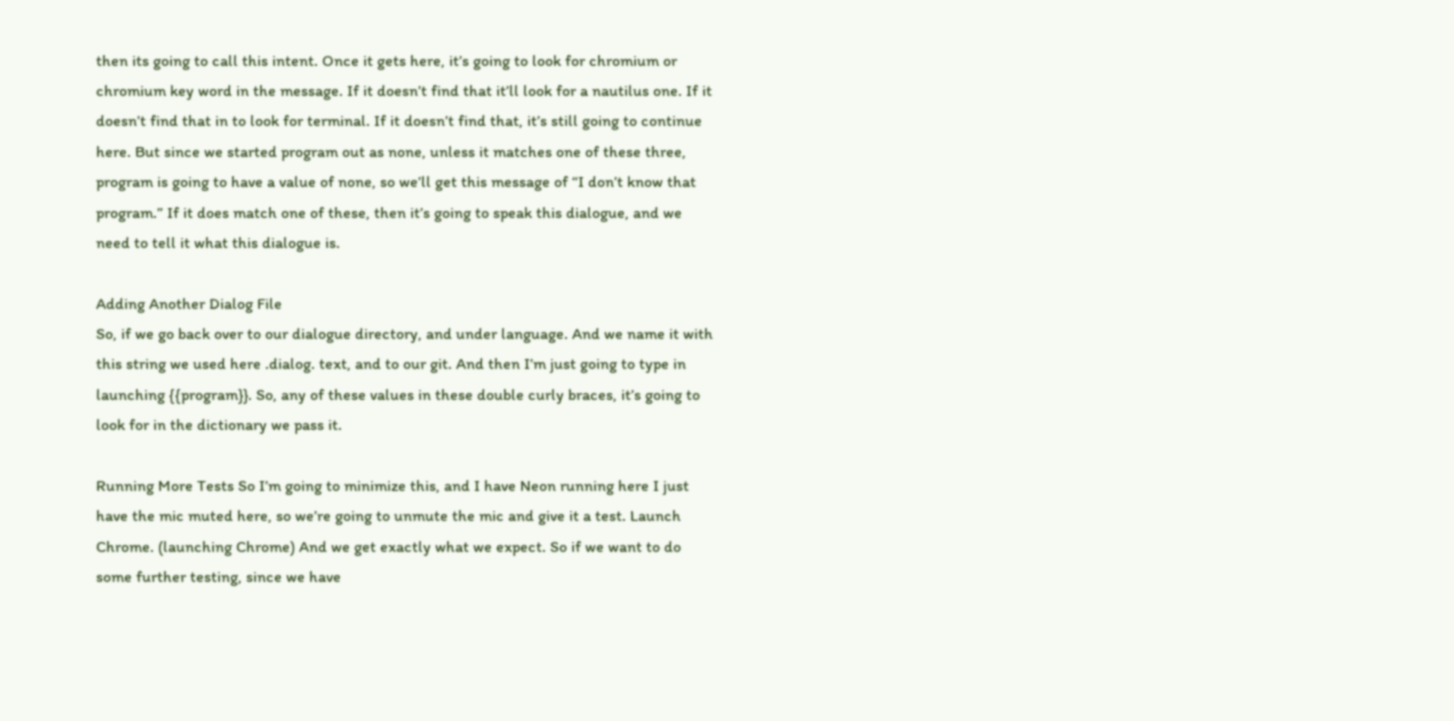then its going to call this intent. Once it gets here, it’s going to look for chromium or chromium key word in the message. If it doesn’t find that it’ll look for a nautilus one. If it doesn’t find that in to look for terminal. If it doesn’t find that, it’s still going to continue here. But since we started program out as none, unless it matches one of these three, program is going to have a value of none, so we’ll get this message of “I don’t know that program.” If it does match one of these, then it’s going to speak this dialogue, and we need to tell it what this dialogue is.

Adding Another Dialog File
So, if we go back over to our dialogue directory, and under language. And we name it with this string we used here .dialog. text, and to our git. And then I’m just going to type in launching {{program}}. So, any of these values in these double curly braces, it’s going to look for in the dictionary we pass it.

Running More Tests So I’m going to minimize this, and I have Neon running here I just have the mic muted here, so we’re going to unmute the mic and give it a test. Launch Chrome. (launching Chrome) And we get exactly what we expect. So if we want to do some further testing, since we have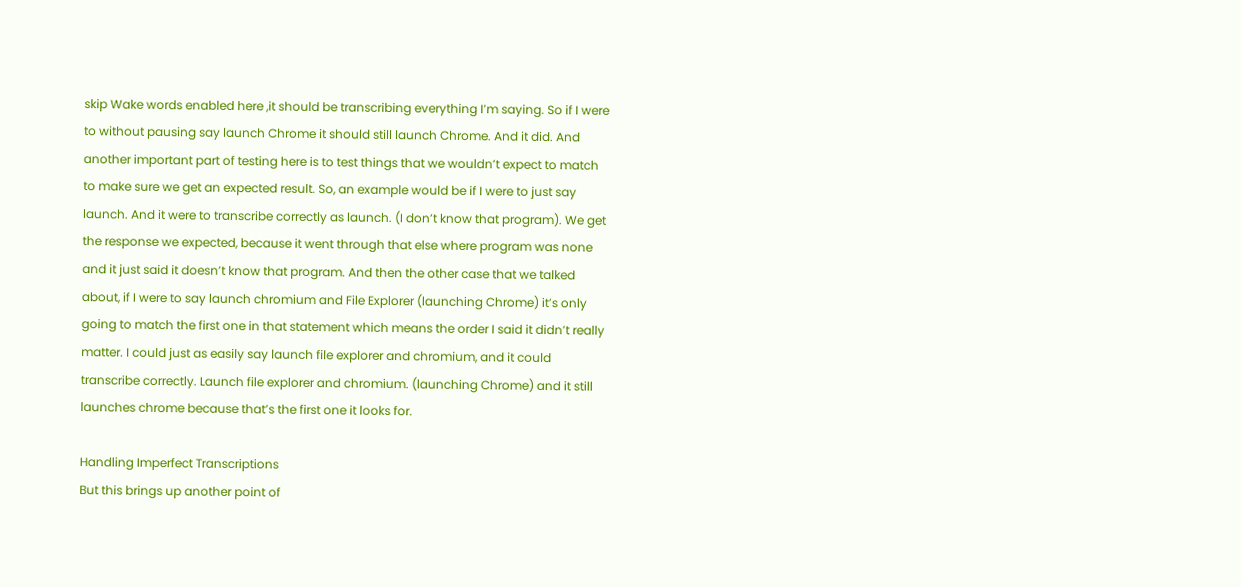skip Wake words enabled here ,it should be transcribing everything I’m saying. So if I were to without pausing say launch Chrome it should still launch Chrome. And it did. And another important part of testing here is to test things that we wouldn’t expect to match to make sure we get an expected result. So, an example would be if I were to just say launch. And it were to transcribe correctly as launch. (I don’t know that program). We get the response we expected, because it went through that else where program was none and it just said it doesn’t know that program. And then the other case that we talked about, if I were to say launch chromium and File Explorer (launching Chrome) it’s only going to match the first one in that statement which means the order I said it didn’t really matter. I could just as easily say launch file explorer and chromium, and it could transcribe correctly. Launch file explorer and chromium. (launching Chrome) and it still launches chrome because that’s the first one it looks for.

Handling Imperfect Transcriptions
But this brings up another point of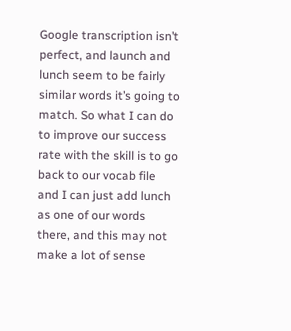Google transcription isn’t perfect, and launch and lunch seem to be fairly similar words it’s going to match. So what I can do to improve our success rate with the skill is to go back to our vocab file and I can just add lunch as one of our words there, and this may not make a lot of sense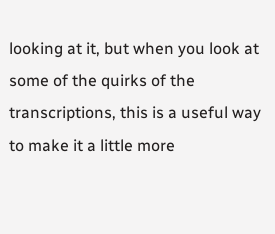looking at it, but when you look at some of the quirks of the transcriptions, this is a useful way to make it a little more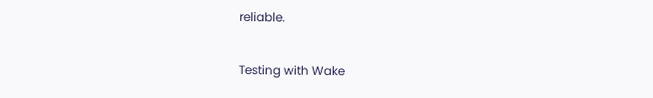reliable.

Testing with Wake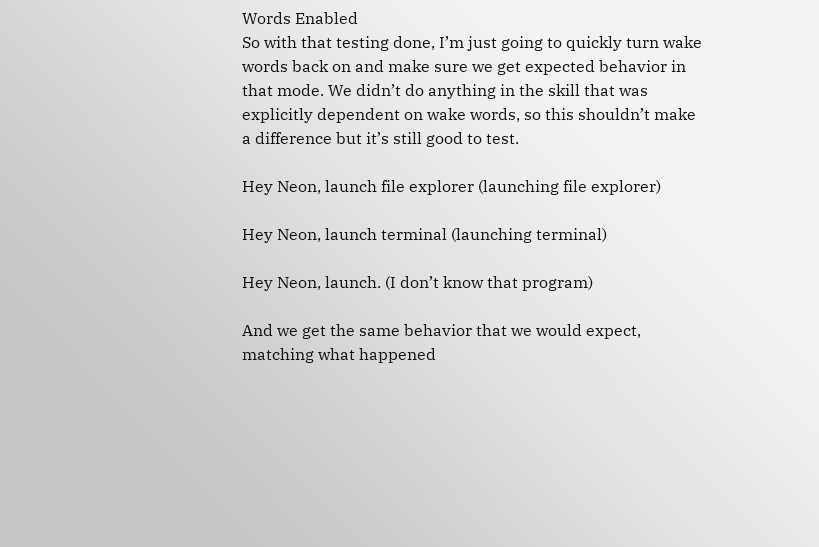Words Enabled
So with that testing done, I’m just going to quickly turn wake words back on and make sure we get expected behavior in that mode. We didn’t do anything in the skill that was explicitly dependent on wake words, so this shouldn’t make a difference but it’s still good to test.

Hey Neon, launch file explorer (launching file explorer)

Hey Neon, launch terminal (launching terminal)

Hey Neon, launch. (I don’t know that program)

And we get the same behavior that we would expect, matching what happened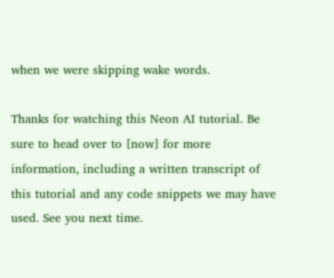when we were skipping wake words.

Thanks for watching this Neon AI tutorial. Be sure to head over to [now] for more information, including a written transcript of this tutorial and any code snippets we may have used. See you next time.